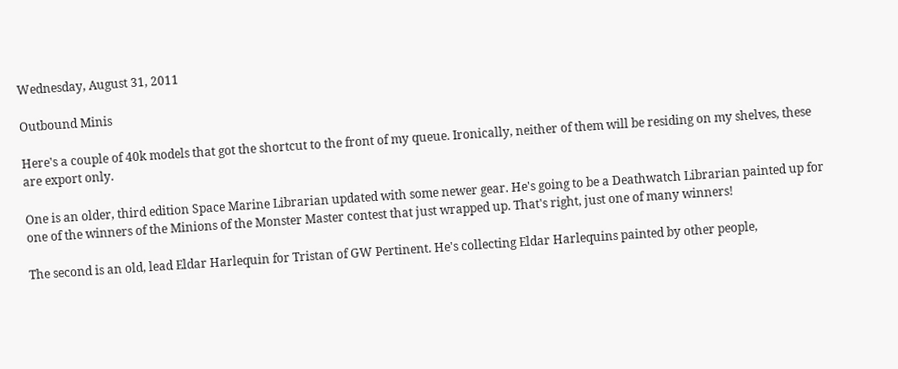Wednesday, August 31, 2011

Outbound Minis

Here's a couple of 40k models that got the shortcut to the front of my queue. Ironically, neither of them will be residing on my shelves, these are export only.

One is an older, third edition Space Marine Librarian updated with some newer gear. He's going to be a Deathwatch Librarian painted up for one of the winners of the Minions of the Monster Master contest that just wrapped up. That's right, just one of many winners!

The second is an old, lead Eldar Harlequin for Tristan of GW Pertinent. He's collecting Eldar Harlequins painted by other people,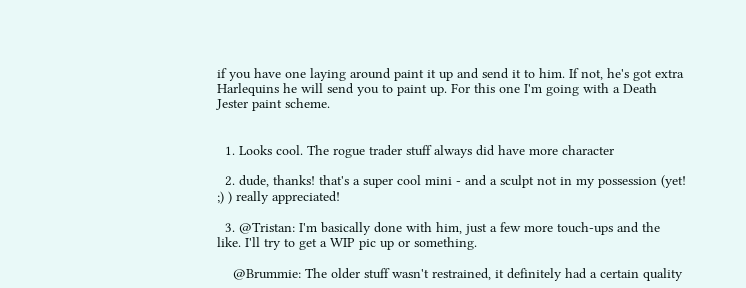if you have one laying around paint it up and send it to him. If not, he's got extra Harlequins he will send you to paint up. For this one I'm going with a Death Jester paint scheme.


  1. Looks cool. The rogue trader stuff always did have more character

  2. dude, thanks! that's a super cool mini - and a sculpt not in my possession (yet! ;) ) really appreciated!

  3. @Tristan: I'm basically done with him, just a few more touch-ups and the like. I'll try to get a WIP pic up or something.

    @Brummie: The older stuff wasn't restrained, it definitely had a certain quality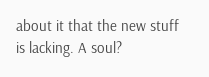about it that the new stuff is lacking. A soul?